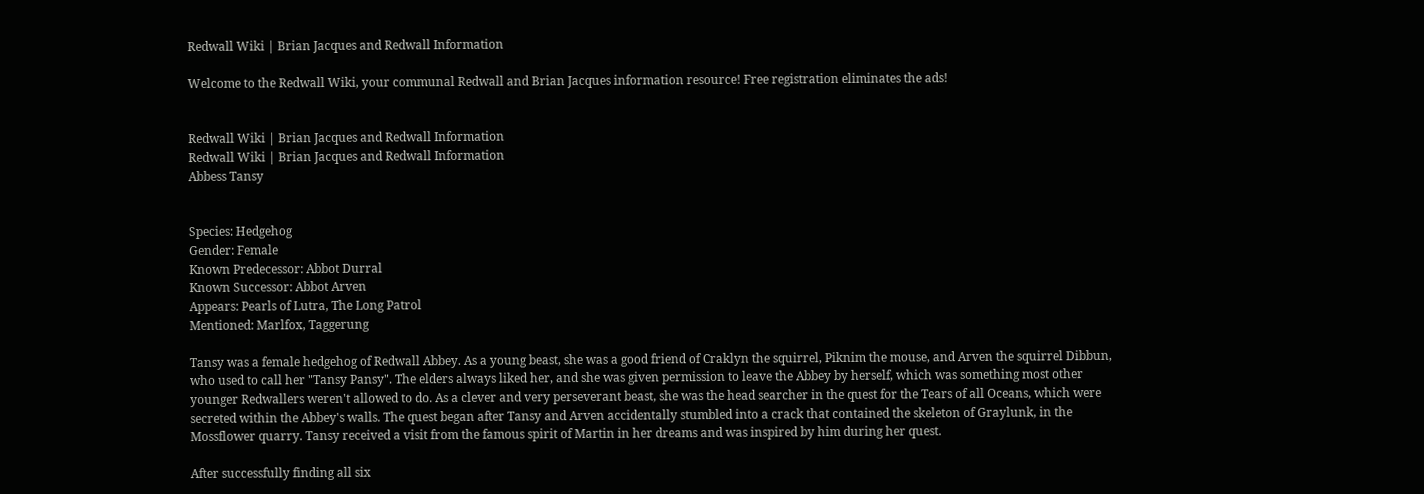Redwall Wiki | Brian Jacques and Redwall Information

Welcome to the Redwall Wiki, your communal Redwall and Brian Jacques information resource! Free registration eliminates the ads!


Redwall Wiki | Brian Jacques and Redwall Information
Redwall Wiki | Brian Jacques and Redwall Information
Abbess Tansy


Species: Hedgehog
Gender: Female
Known Predecessor: Abbot Durral
Known Successor: Abbot Arven
Appears: Pearls of Lutra, The Long Patrol
Mentioned: Marlfox, Taggerung

Tansy was a female hedgehog of Redwall Abbey. As a young beast, she was a good friend of Craklyn the squirrel, Piknim the mouse, and Arven the squirrel Dibbun, who used to call her "Tansy Pansy". The elders always liked her, and she was given permission to leave the Abbey by herself, which was something most other younger Redwallers weren't allowed to do. As a clever and very perseverant beast, she was the head searcher in the quest for the Tears of all Oceans, which were secreted within the Abbey's walls. The quest began after Tansy and Arven accidentally stumbled into a crack that contained the skeleton of Graylunk, in the Mossflower quarry. Tansy received a visit from the famous spirit of Martin in her dreams and was inspired by him during her quest.

After successfully finding all six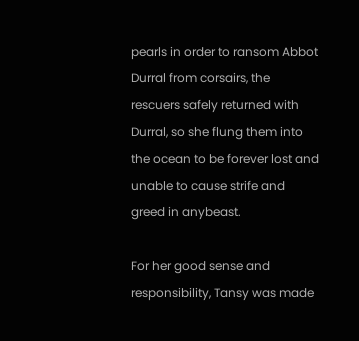pearls in order to ransom Abbot Durral from corsairs, the rescuers safely returned with Durral, so she flung them into the ocean to be forever lost and unable to cause strife and greed in anybeast.

For her good sense and responsibility, Tansy was made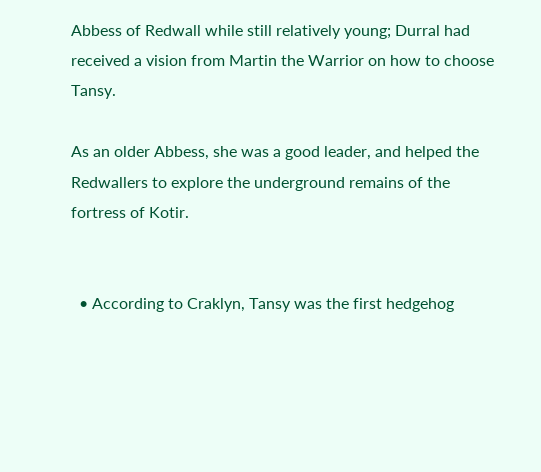Abbess of Redwall while still relatively young; Durral had received a vision from Martin the Warrior on how to choose Tansy.

As an older Abbess, she was a good leader, and helped the Redwallers to explore the underground remains of the fortress of Kotir.


  • According to Craklyn, Tansy was the first hedgehog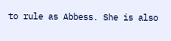to rule as Abbess. She is also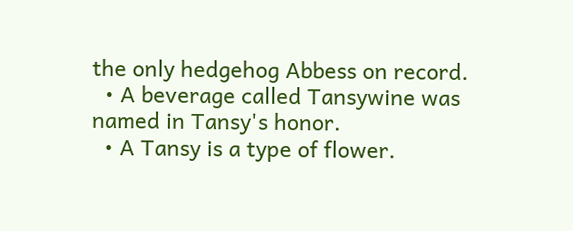the only hedgehog Abbess on record.
  • A beverage called Tansywine was named in Tansy's honor.
  • A Tansy is a type of flower.